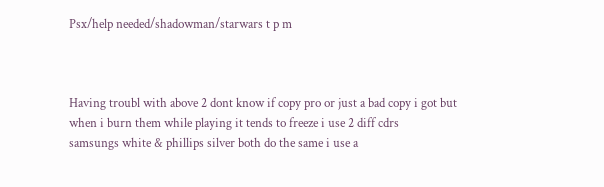Psx/help needed/shadowman/starwars t p m



Having troubl with above 2 dont know if copy pro or just a bad copy i got but when i burn them while playing it tends to freeze i use 2 diff cdrs
samsungs white & phillips silver both do the same i use a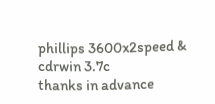phillips 3600x2speed & cdrwin 3.7c
thanks in advance